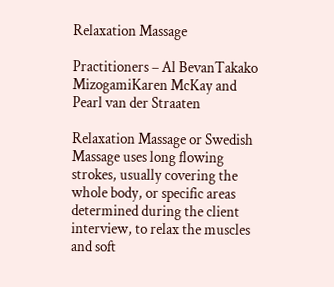Relaxation Massage

Practitioners – Al BevanTakako MizogamiKaren McKay and Pearl van der Straaten

Relaxation Massage or Swedish Massage uses long flowing strokes, usually covering the whole body, or specific areas determined during the client interview, to relax the muscles and soft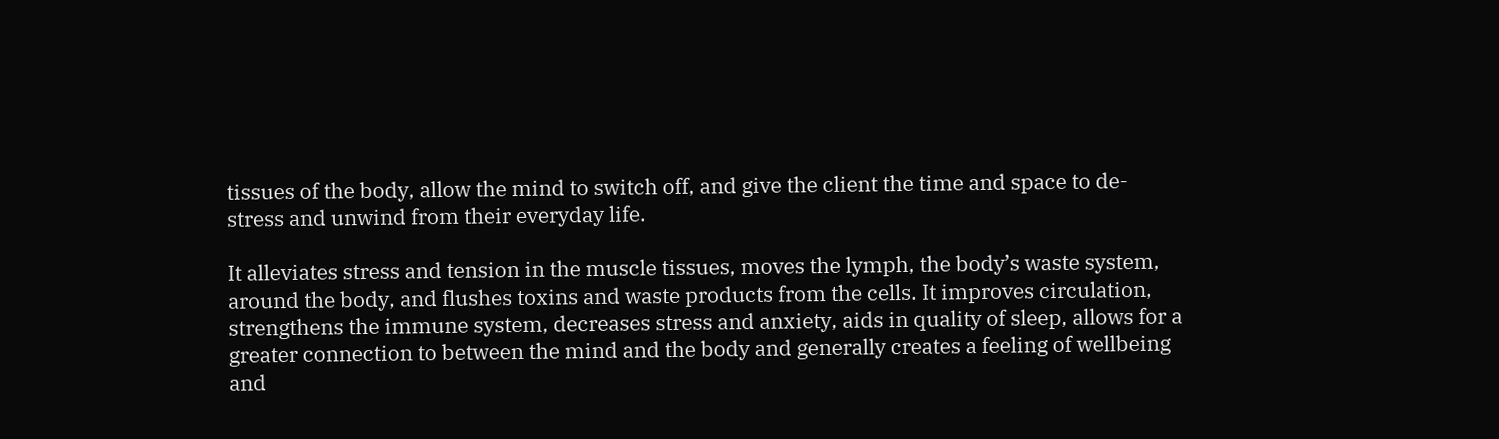tissues of the body, allow the mind to switch off, and give the client the time and space to de-stress and unwind from their everyday life.

It alleviates stress and tension in the muscle tissues, moves the lymph, the body’s waste system, around the body, and flushes toxins and waste products from the cells. It improves circulation, strengthens the immune system, decreases stress and anxiety, aids in quality of sleep, allows for a greater connection to between the mind and the body and generally creates a feeling of wellbeing and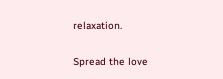relaxation.

Spread the love